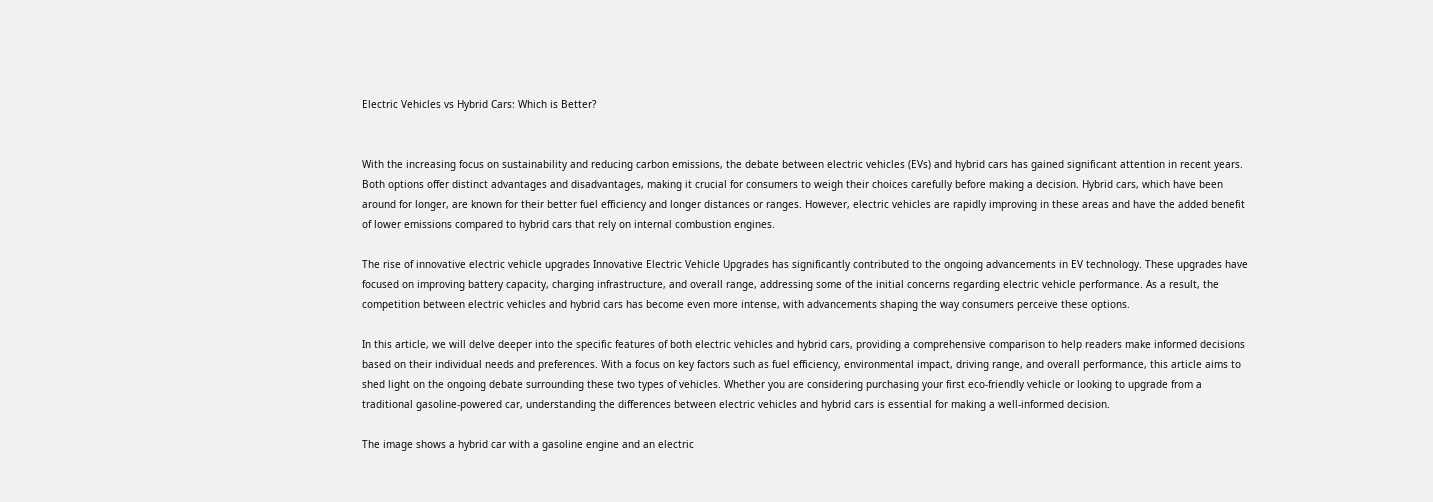Electric Vehicles vs Hybrid Cars: Which is Better?


With the increasing focus on sustainability and reducing carbon emissions, the debate between electric vehicles (EVs) and hybrid cars has gained significant attention in recent years. Both options offer distinct advantages and disadvantages, making it crucial for consumers to weigh their choices carefully before making a decision. Hybrid cars, which have been around for longer, are known for their better fuel efficiency and longer distances or ranges. However, electric vehicles are rapidly improving in these areas and have the added benefit of lower emissions compared to hybrid cars that rely on internal combustion engines.

The rise of innovative electric vehicle upgrades Innovative Electric Vehicle Upgrades has significantly contributed to the ongoing advancements in EV technology. These upgrades have focused on improving battery capacity, charging infrastructure, and overall range, addressing some of the initial concerns regarding electric vehicle performance. As a result, the competition between electric vehicles and hybrid cars has become even more intense, with advancements shaping the way consumers perceive these options.

In this article, we will delve deeper into the specific features of both electric vehicles and hybrid cars, providing a comprehensive comparison to help readers make informed decisions based on their individual needs and preferences. With a focus on key factors such as fuel efficiency, environmental impact, driving range, and overall performance, this article aims to shed light on the ongoing debate surrounding these two types of vehicles. Whether you are considering purchasing your first eco-friendly vehicle or looking to upgrade from a traditional gasoline-powered car, understanding the differences between electric vehicles and hybrid cars is essential for making a well-informed decision.

The image shows a hybrid car with a gasoline engine and an electric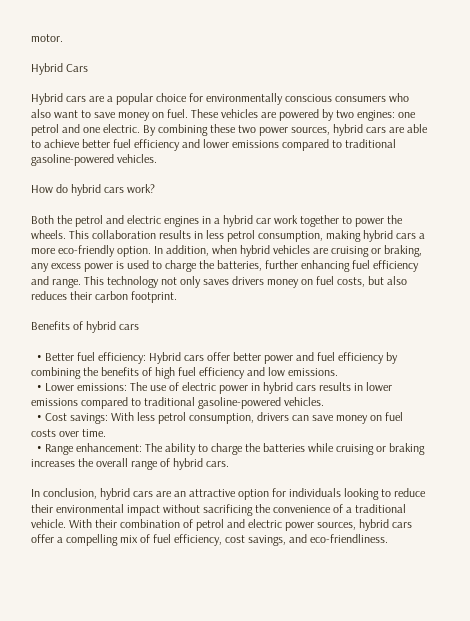motor.

Hybrid Cars

Hybrid cars are a popular choice for environmentally conscious consumers who also want to save money on fuel. These vehicles are powered by two engines: one petrol and one electric. By combining these two power sources, hybrid cars are able to achieve better fuel efficiency and lower emissions compared to traditional gasoline-powered vehicles.

How do hybrid cars work?

Both the petrol and electric engines in a hybrid car work together to power the wheels. This collaboration results in less petrol consumption, making hybrid cars a more eco-friendly option. In addition, when hybrid vehicles are cruising or braking, any excess power is used to charge the batteries, further enhancing fuel efficiency and range. This technology not only saves drivers money on fuel costs, but also reduces their carbon footprint.

Benefits of hybrid cars

  • Better fuel efficiency: Hybrid cars offer better power and fuel efficiency by combining the benefits of high fuel efficiency and low emissions.
  • Lower emissions: The use of electric power in hybrid cars results in lower emissions compared to traditional gasoline-powered vehicles.
  • Cost savings: With less petrol consumption, drivers can save money on fuel costs over time.
  • Range enhancement: The ability to charge the batteries while cruising or braking increases the overall range of hybrid cars.

In conclusion, hybrid cars are an attractive option for individuals looking to reduce their environmental impact without sacrificing the convenience of a traditional vehicle. With their combination of petrol and electric power sources, hybrid cars offer a compelling mix of fuel efficiency, cost savings, and eco-friendliness.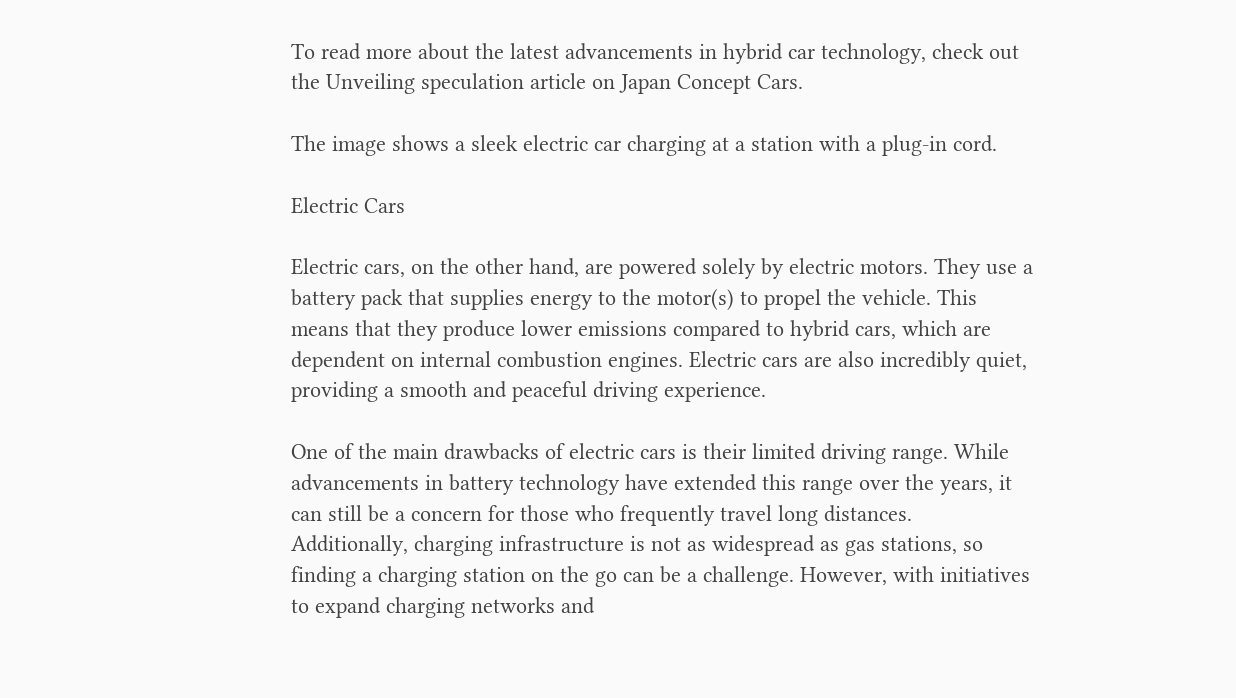To read more about the latest advancements in hybrid car technology, check out the Unveiling speculation article on Japan Concept Cars.

The image shows a sleek electric car charging at a station with a plug-in cord.

Electric Cars

Electric cars, on the other hand, are powered solely by electric motors. They use a battery pack that supplies energy to the motor(s) to propel the vehicle. This means that they produce lower emissions compared to hybrid cars, which are dependent on internal combustion engines. Electric cars are also incredibly quiet, providing a smooth and peaceful driving experience.

One of the main drawbacks of electric cars is their limited driving range. While advancements in battery technology have extended this range over the years, it can still be a concern for those who frequently travel long distances. Additionally, charging infrastructure is not as widespread as gas stations, so finding a charging station on the go can be a challenge. However, with initiatives to expand charging networks and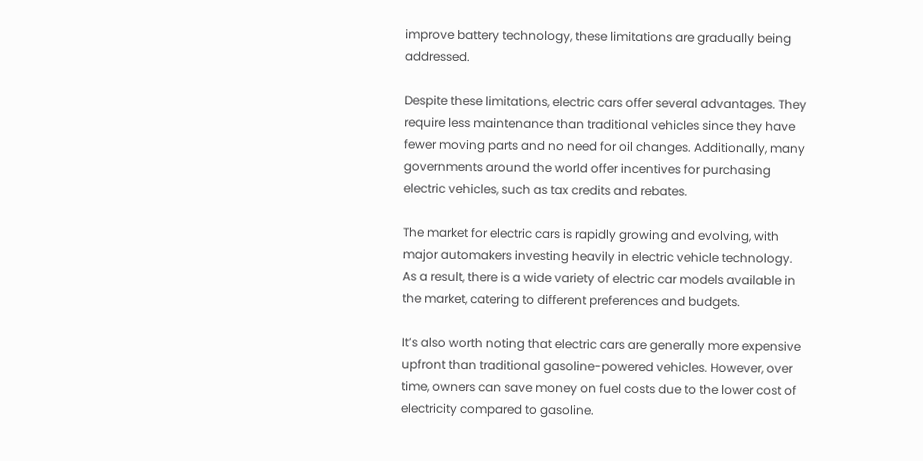improve battery technology, these limitations are gradually being addressed.

Despite these limitations, electric cars offer several advantages. They require less maintenance than traditional vehicles since they have fewer moving parts and no need for oil changes. Additionally, many governments around the world offer incentives for purchasing electric vehicles, such as tax credits and rebates.

The market for electric cars is rapidly growing and evolving, with major automakers investing heavily in electric vehicle technology. As a result, there is a wide variety of electric car models available in the market, catering to different preferences and budgets.

It’s also worth noting that electric cars are generally more expensive upfront than traditional gasoline-powered vehicles. However, over time, owners can save money on fuel costs due to the lower cost of electricity compared to gasoline.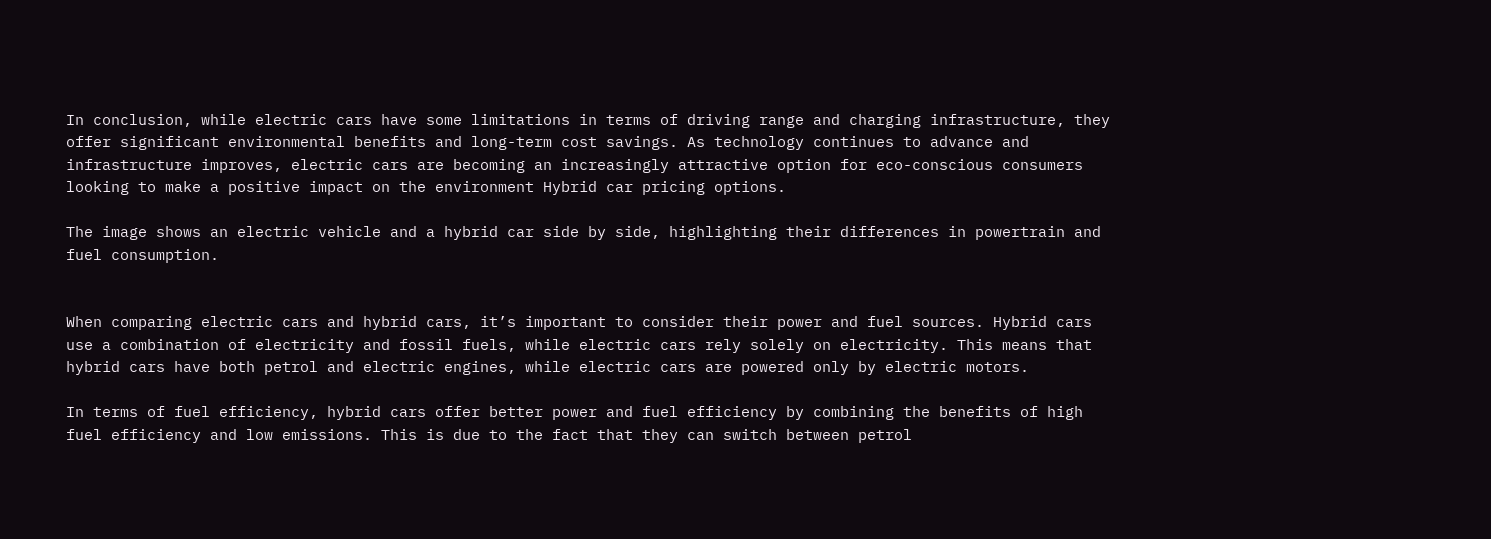In conclusion, while electric cars have some limitations in terms of driving range and charging infrastructure, they offer significant environmental benefits and long-term cost savings. As technology continues to advance and infrastructure improves, electric cars are becoming an increasingly attractive option for eco-conscious consumers looking to make a positive impact on the environment Hybrid car pricing options.

The image shows an electric vehicle and a hybrid car side by side, highlighting their differences in powertrain and fuel consumption.


When comparing electric cars and hybrid cars, it’s important to consider their power and fuel sources. Hybrid cars use a combination of electricity and fossil fuels, while electric cars rely solely on electricity. This means that hybrid cars have both petrol and electric engines, while electric cars are powered only by electric motors.

In terms of fuel efficiency, hybrid cars offer better power and fuel efficiency by combining the benefits of high fuel efficiency and low emissions. This is due to the fact that they can switch between petrol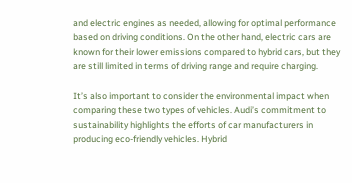and electric engines as needed, allowing for optimal performance based on driving conditions. On the other hand, electric cars are known for their lower emissions compared to hybrid cars, but they are still limited in terms of driving range and require charging.

It’s also important to consider the environmental impact when comparing these two types of vehicles. Audi’s commitment to sustainability highlights the efforts of car manufacturers in producing eco-friendly vehicles. Hybrid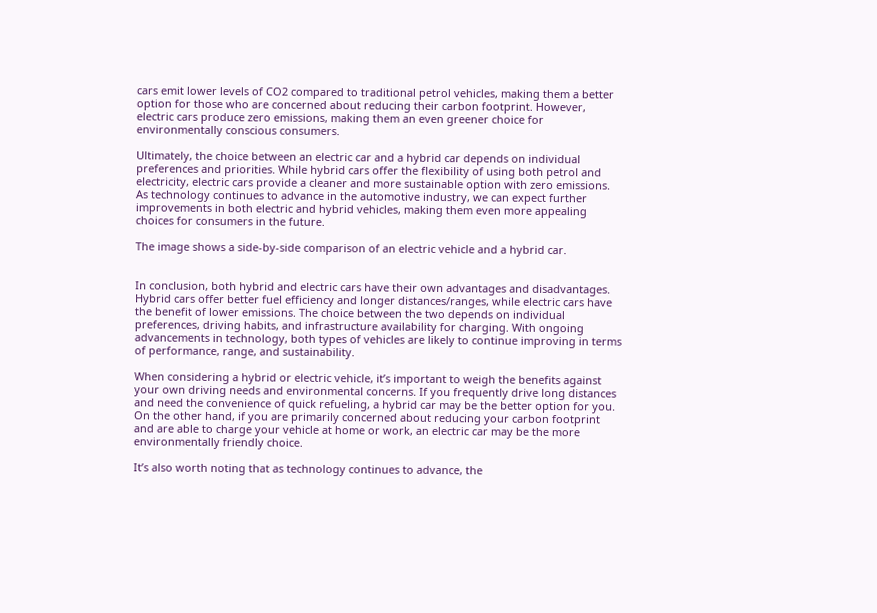cars emit lower levels of CO2 compared to traditional petrol vehicles, making them a better option for those who are concerned about reducing their carbon footprint. However, electric cars produce zero emissions, making them an even greener choice for environmentally conscious consumers.

Ultimately, the choice between an electric car and a hybrid car depends on individual preferences and priorities. While hybrid cars offer the flexibility of using both petrol and electricity, electric cars provide a cleaner and more sustainable option with zero emissions. As technology continues to advance in the automotive industry, we can expect further improvements in both electric and hybrid vehicles, making them even more appealing choices for consumers in the future.

The image shows a side-by-side comparison of an electric vehicle and a hybrid car.


In conclusion, both hybrid and electric cars have their own advantages and disadvantages. Hybrid cars offer better fuel efficiency and longer distances/ranges, while electric cars have the benefit of lower emissions. The choice between the two depends on individual preferences, driving habits, and infrastructure availability for charging. With ongoing advancements in technology, both types of vehicles are likely to continue improving in terms of performance, range, and sustainability.

When considering a hybrid or electric vehicle, it’s important to weigh the benefits against your own driving needs and environmental concerns. If you frequently drive long distances and need the convenience of quick refueling, a hybrid car may be the better option for you. On the other hand, if you are primarily concerned about reducing your carbon footprint and are able to charge your vehicle at home or work, an electric car may be the more environmentally friendly choice.

It’s also worth noting that as technology continues to advance, the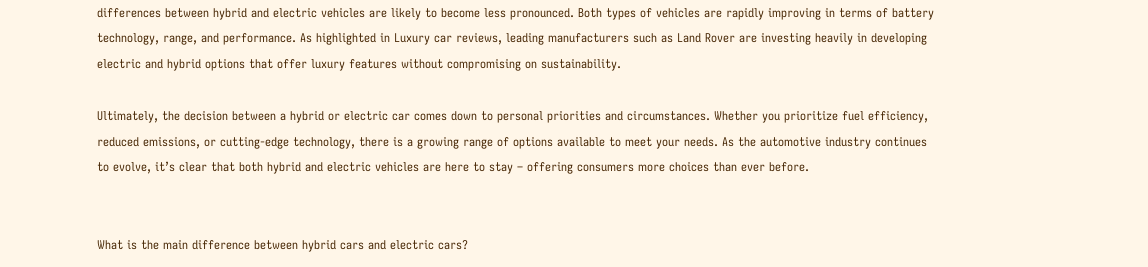differences between hybrid and electric vehicles are likely to become less pronounced. Both types of vehicles are rapidly improving in terms of battery technology, range, and performance. As highlighted in Luxury car reviews, leading manufacturers such as Land Rover are investing heavily in developing electric and hybrid options that offer luxury features without compromising on sustainability.

Ultimately, the decision between a hybrid or electric car comes down to personal priorities and circumstances. Whether you prioritize fuel efficiency, reduced emissions, or cutting-edge technology, there is a growing range of options available to meet your needs. As the automotive industry continues to evolve, it’s clear that both hybrid and electric vehicles are here to stay – offering consumers more choices than ever before.


What is the main difference between hybrid cars and electric cars?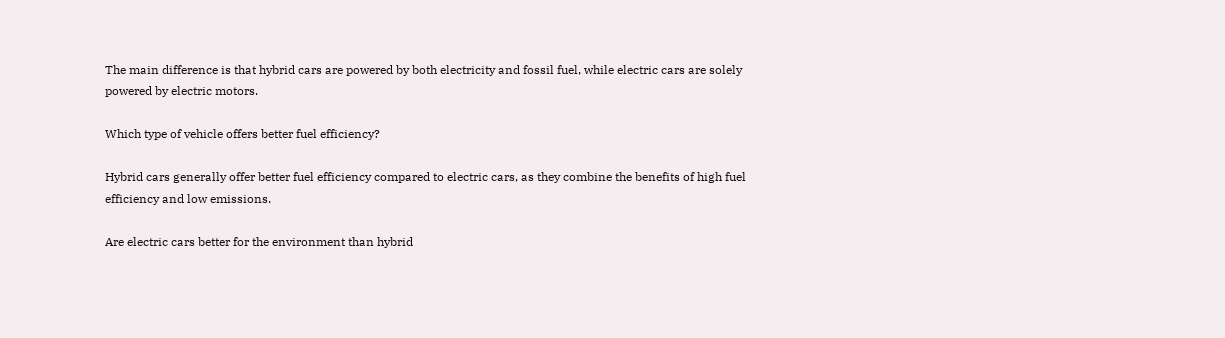The main difference is that hybrid cars are powered by both electricity and fossil fuel, while electric cars are solely powered by electric motors.

Which type of vehicle offers better fuel efficiency?

Hybrid cars generally offer better fuel efficiency compared to electric cars, as they combine the benefits of high fuel efficiency and low emissions.

Are electric cars better for the environment than hybrid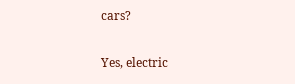cars?

Yes, electric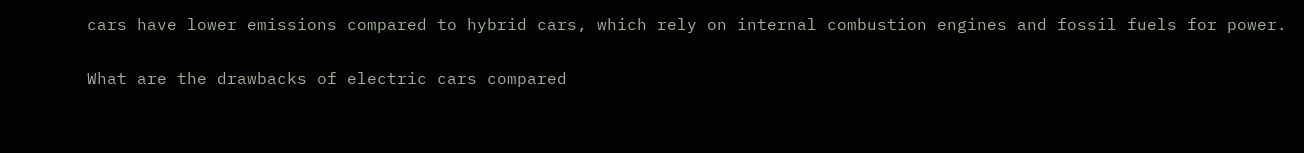cars have lower emissions compared to hybrid cars, which rely on internal combustion engines and fossil fuels for power.

What are the drawbacks of electric cars compared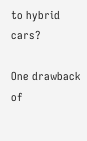to hybrid cars?

One drawback of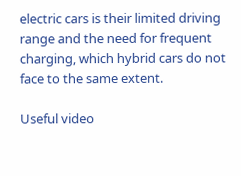electric cars is their limited driving range and the need for frequent charging, which hybrid cars do not face to the same extent.

Useful video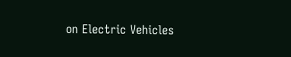on Electric Vehicles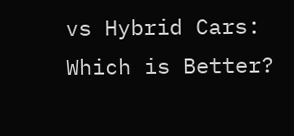vs Hybrid Cars: Which is Better?